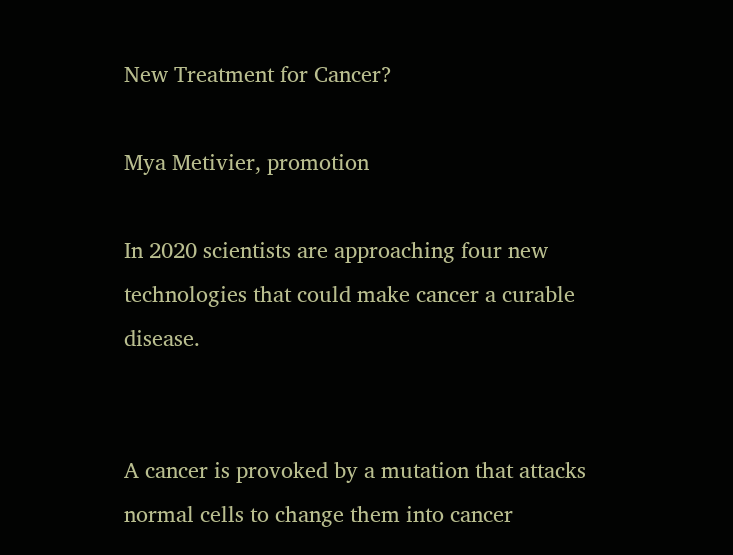New Treatment for Cancer?

Mya Metivier, promotion

In 2020 scientists are approaching four new technologies that could make cancer a curable disease.


A cancer is provoked by a mutation that attacks normal cells to change them into cancer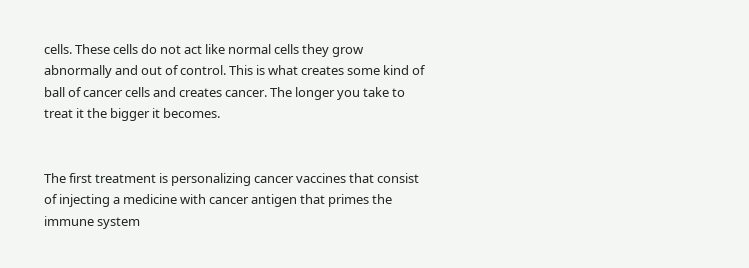cells. These cells do not act like normal cells they grow abnormally and out of control. This is what creates some kind of ball of cancer cells and creates cancer. The longer you take to treat it the bigger it becomes.


The first treatment is personalizing cancer vaccines that consist of injecting a medicine with cancer antigen that primes the immune system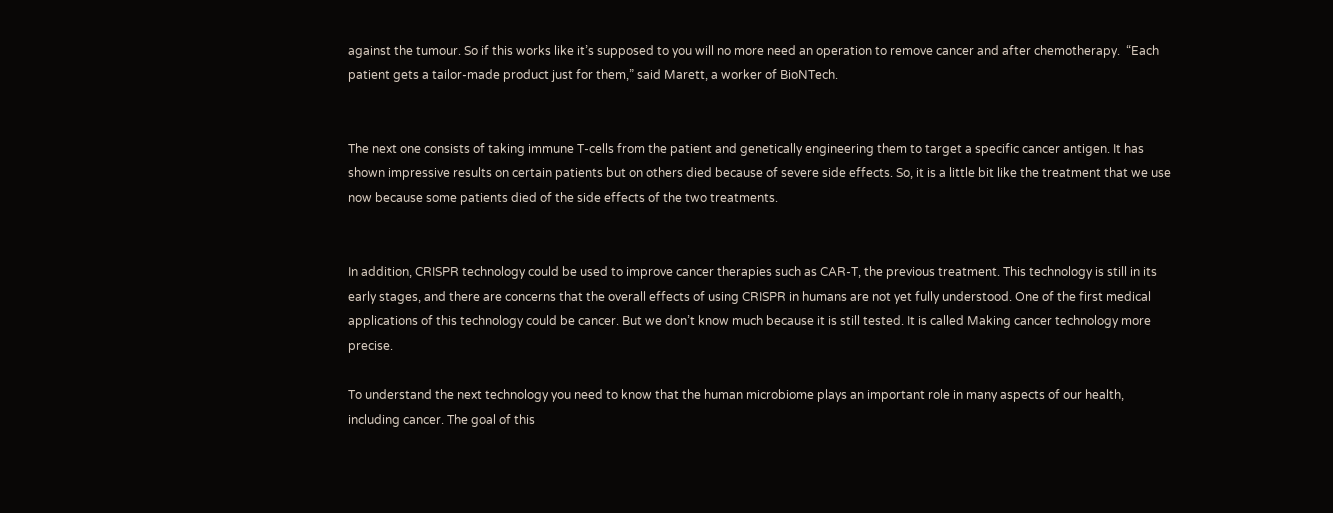against the tumour. So if this works like it’s supposed to you will no more need an operation to remove cancer and after chemotherapy.  “Each patient gets a tailor-made product just for them,” said Marett, a worker of BioNTech.


The next one consists of taking immune T-cells from the patient and genetically engineering them to target a specific cancer antigen. It has shown impressive results on certain patients but on others died because of severe side effects. So, it is a little bit like the treatment that we use now because some patients died of the side effects of the two treatments.


In addition, CRISPR technology could be used to improve cancer therapies such as CAR-T, the previous treatment. This technology is still in its early stages, and there are concerns that the overall effects of using CRISPR in humans are not yet fully understood. One of the first medical applications of this technology could be cancer. But we don’t know much because it is still tested. It is called Making cancer technology more precise.

To understand the next technology you need to know that the human microbiome plays an important role in many aspects of our health, including cancer. The goal of this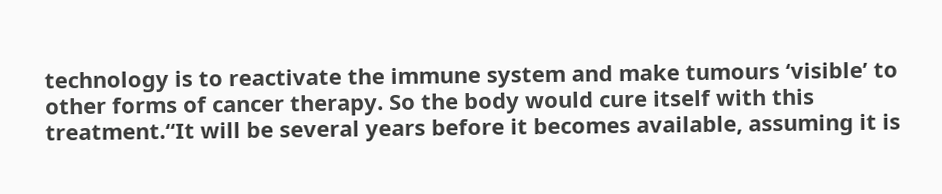technology is to reactivate the immune system and make tumours ‘visible’ to other forms of cancer therapy. So the body would cure itself with this treatment.“It will be several years before it becomes available, assuming it is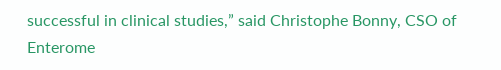successful in clinical studies,” said Christophe Bonny, CSO of Enterome